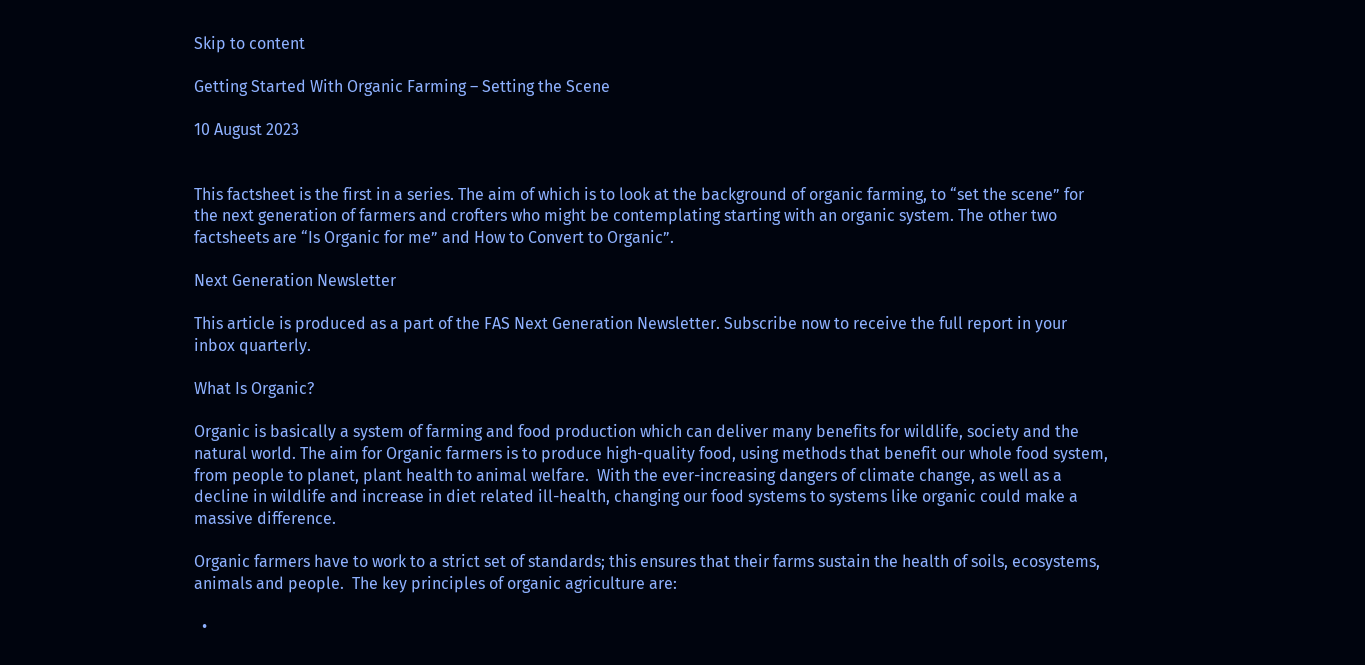Skip to content

Getting Started With Organic Farming – Setting the Scene

10 August 2023


This factsheet is the first in a series. The aim of which is to look at the background of organic farming, to “set the scene” for the next generation of farmers and crofters who might be contemplating starting with an organic system. The other two factsheets are “Is Organic for me” and How to Convert to Organic”.

Next Generation Newsletter

This article is produced as a part of the FAS Next Generation Newsletter. Subscribe now to receive the full report in your inbox quarterly.

What Is Organic?

Organic is basically a system of farming and food production which can deliver many benefits for wildlife, society and the natural world. The aim for Organic farmers is to produce high-quality food, using methods that benefit our whole food system, from people to planet, plant health to animal welfare.  With the ever-increasing dangers of climate change, as well as a decline in wildlife and increase in diet related ill-health, changing our food systems to systems like organic could make a massive difference.

Organic farmers have to work to a strict set of standards; this ensures that their farms sustain the health of soils, ecosystems, animals and people.  The key principles of organic agriculture are:

  •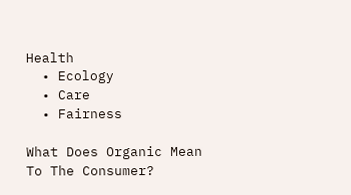Health
  • Ecology
  • Care
  • Fairness

What Does Organic Mean To The Consumer?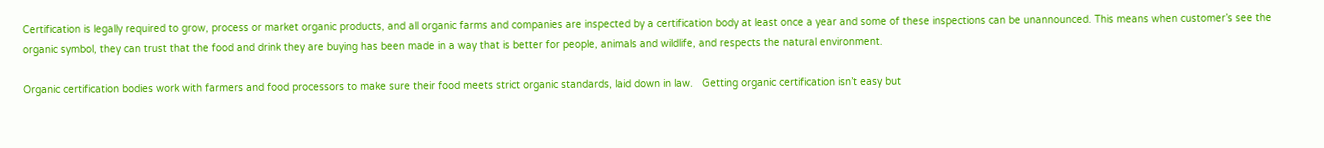Certification is legally required to grow, process or market organic products, and all organic farms and companies are inspected by a certification body at least once a year and some of these inspections can be unannounced. This means when customer’s see the organic symbol, they can trust that the food and drink they are buying has been made in a way that is better for people, animals and wildlife, and respects the natural environment.

Organic certification bodies work with farmers and food processors to make sure their food meets strict organic standards, laid down in law.   Getting organic certification isn’t easy but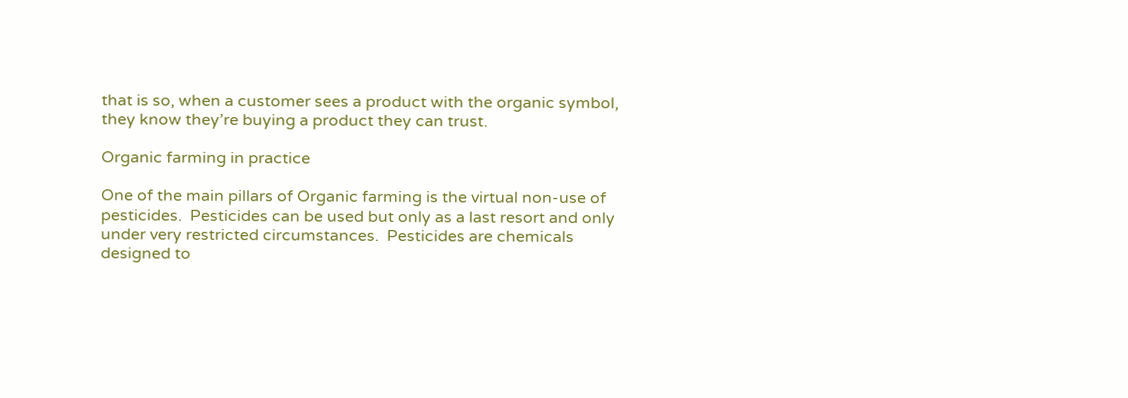that is so, when a customer sees a product with the organic symbol, they know they’re buying a product they can trust.

Organic farming in practice

One of the main pillars of Organic farming is the virtual non-use of pesticides.  Pesticides can be used but only as a last resort and only under very restricted circumstances.  Pesticides are chemicals designed to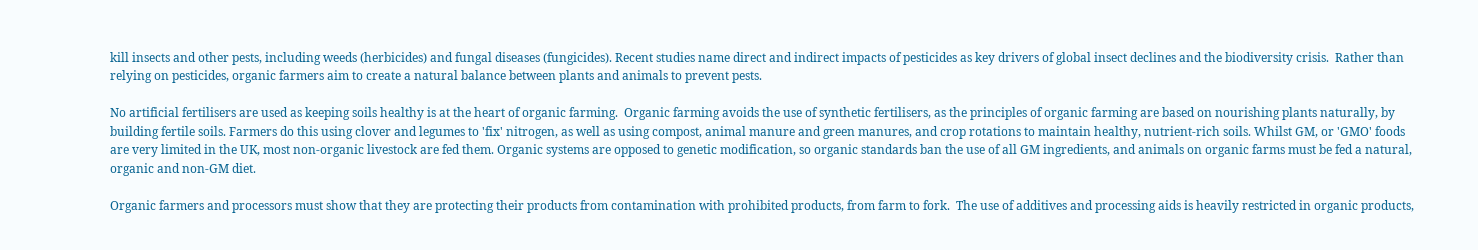kill insects and other pests, including weeds (herbicides) and fungal diseases (fungicides). Recent studies name direct and indirect impacts of pesticides as key drivers of global insect declines and the biodiversity crisis.  Rather than relying on pesticides, organic farmers aim to create a natural balance between plants and animals to prevent pests.

No artificial fertilisers are used as keeping soils healthy is at the heart of organic farming.  Organic farming avoids the use of synthetic fertilisers, as the principles of organic farming are based on nourishing plants naturally, by building fertile soils. Farmers do this using clover and legumes to 'fix' nitrogen, as well as using compost, animal manure and green manures, and crop rotations to maintain healthy, nutrient-rich soils. Whilst GM, or 'GMO' foods are very limited in the UK, most non-organic livestock are fed them. Organic systems are opposed to genetic modification, so organic standards ban the use of all GM ingredients, and animals on organic farms must be fed a natural, organic and non-GM diet.

Organic farmers and processors must show that they are protecting their products from contamination with prohibited products, from farm to fork.  The use of additives and processing aids is heavily restricted in organic products,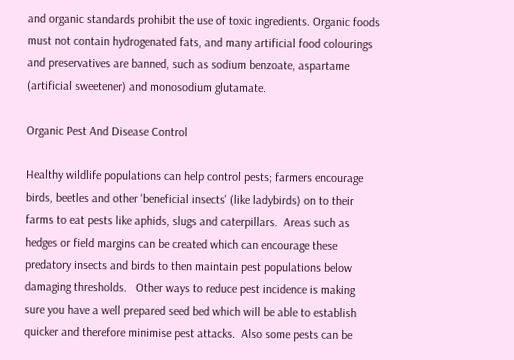and organic standards prohibit the use of toxic ingredients. Organic foods must not contain hydrogenated fats, and many artificial food colourings and preservatives are banned, such as sodium benzoate, aspartame (artificial sweetener) and monosodium glutamate.

Organic Pest And Disease Control

Healthy wildlife populations can help control pests; farmers encourage birds, beetles and other 'beneficial insects' (like ladybirds) on to their farms to eat pests like aphids, slugs and caterpillars.  Areas such as hedges or field margins can be created which can encourage these predatory insects and birds to then maintain pest populations below damaging thresholds.   Other ways to reduce pest incidence is making sure you have a well prepared seed bed which will be able to establish quicker and therefore minimise pest attacks.  Also some pests can be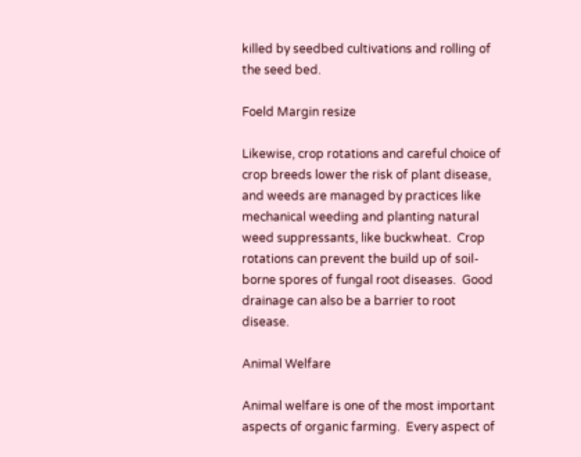killed by seedbed cultivations and rolling of the seed bed.

Foeld Margin resize

Likewise, crop rotations and careful choice of crop breeds lower the risk of plant disease, and weeds are managed by practices like mechanical weeding and planting natural weed suppressants, like buckwheat.  Crop rotations can prevent the build up of soil-borne spores of fungal root diseases.  Good drainage can also be a barrier to root disease.

Animal Welfare

Animal welfare is one of the most important aspects of organic farming.  Every aspect of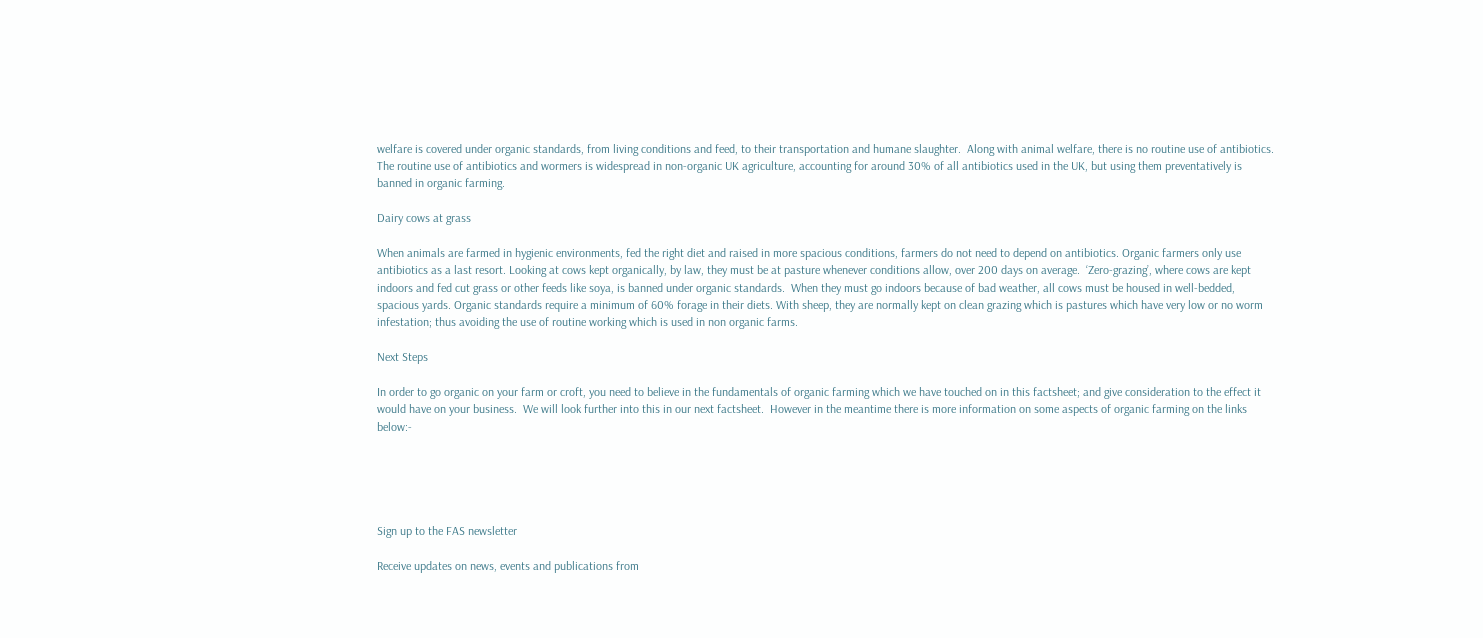welfare is covered under organic standards, from living conditions and feed, to their transportation and humane slaughter.  Along with animal welfare, there is no routine use of antibiotics.  The routine use of antibiotics and wormers is widespread in non-organic UK agriculture, accounting for around 30% of all antibiotics used in the UK, but using them preventatively is banned in organic farming.

Dairy cows at grass

When animals are farmed in hygienic environments, fed the right diet and raised in more spacious conditions, farmers do not need to depend on antibiotics. Organic farmers only use antibiotics as a last resort. Looking at cows kept organically, by law, they must be at pasture whenever conditions allow, over 200 days on average.  ‘Zero-grazing’, where cows are kept indoors and fed cut grass or other feeds like soya, is banned under organic standards.  When they must go indoors because of bad weather, all cows must be housed in well-bedded, spacious yards. Organic standards require a minimum of 60% forage in their diets. With sheep, they are normally kept on clean grazing which is pastures which have very low or no worm infestation; thus avoiding the use of routine working which is used in non organic farms.

Next Steps

In order to go organic on your farm or croft, you need to believe in the fundamentals of organic farming which we have touched on in this factsheet; and give consideration to the effect it would have on your business.  We will look further into this in our next factsheet.  However in the meantime there is more information on some aspects of organic farming on the links below:-





Sign up to the FAS newsletter

Receive updates on news, events and publications from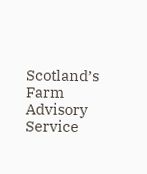Scotland’s Farm Advisory Service